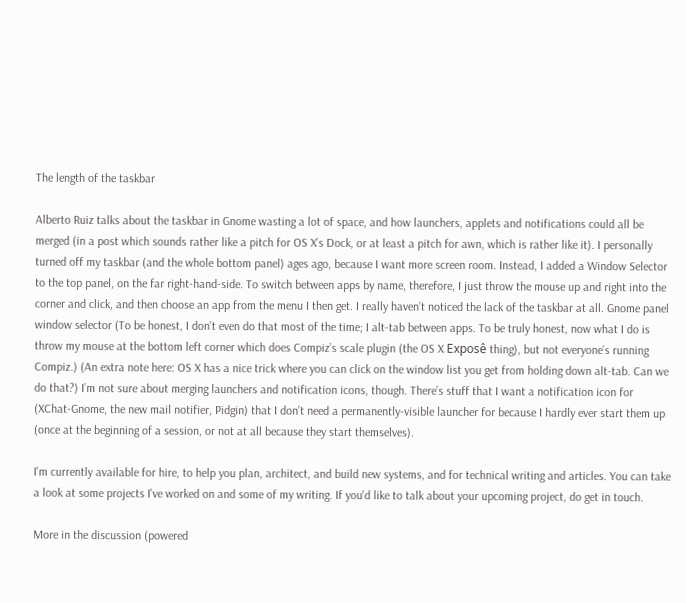The length of the taskbar

Alberto Ruiz talks about the taskbar in Gnome wasting a lot of space, and how launchers, applets and notifications could all be merged (in a post which sounds rather like a pitch for OS X’s Dock, or at least a pitch for awn, which is rather like it). I personally turned off my taskbar (and the whole bottom panel) ages ago, because I want more screen room. Instead, I added a Window Selector to the top panel, on the far right-hand-side. To switch between apps by name, therefore, I just throw the mouse up and right into the corner and click, and then choose an app from the menu I then get. I really haven’t noticed the lack of the taskbar at all. Gnome panel window selector (To be honest, I don’t even do that most of the time; I alt-tab between apps. To be truly honest, now what I do is throw my mouse at the bottom left corner which does Compiz’s scale plugin (the OS X Exposê thing), but not everyone’s running Compiz.) (An extra note here: OS X has a nice trick where you can click on the window list you get from holding down alt-tab. Can we do that?) I’m not sure about merging launchers and notification icons, though. There’s stuff that I want a notification icon for (XChat-Gnome, the new mail notifier, Pidgin) that I don’t need a permanently-visible launcher for because I hardly ever start them up (once at the beginning of a session, or not at all because they start themselves).

I'm currently available for hire, to help you plan, architect, and build new systems, and for technical writing and articles. You can take a look at some projects I've worked on and some of my writing. If you'd like to talk about your upcoming project, do get in touch.

More in the discussion (powered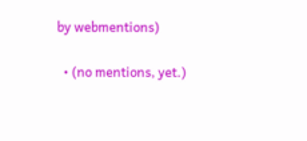by webmentions)

  • (no mentions, yet.)